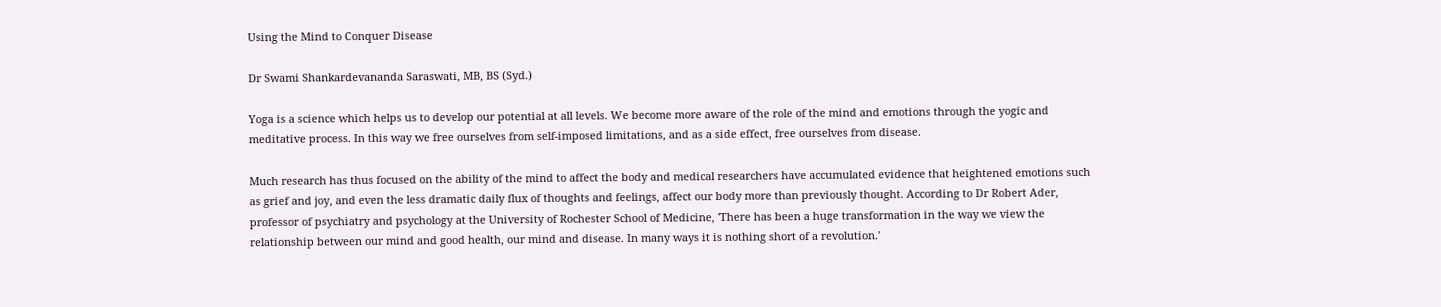Using the Mind to Conquer Disease

Dr Swami Shankardevananda Saraswati, MB, BS (Syd.)

Yoga is a science which helps us to develop our potential at all levels. We become more aware of the role of the mind and emotions through the yogic and meditative process. In this way we free ourselves from self-imposed limitations, and as a side effect, free ourselves from disease.

Much research has thus focused on the ability of the mind to affect the body and medical researchers have accumulated evidence that heightened emotions such as grief and joy, and even the less dramatic daily flux of thoughts and feelings, affect our body more than previously thought. According to Dr Robert Ader, professor of psychiatry and psychology at the University of Rochester School of Medicine, 'There has been a huge transformation in the way we view the relationship between our mind and good health, our mind and disease. In many ways it is nothing short of a revolution.'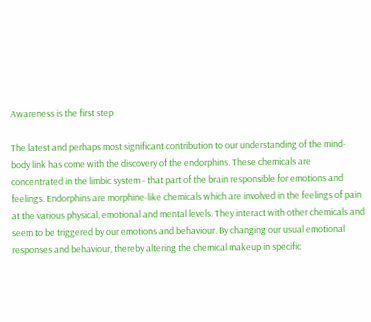Awareness is the first step

The latest and perhaps most significant contribution to our understanding of the mind-body link has come with the discovery of the endorphins. These chemicals are concentrated in the limbic system - that part of the brain responsible for emotions and feelings. Endorphins are morphine-like chemicals which are involved in the feelings of pain at the various physical, emotional and mental levels. They interact with other chemicals and seem to be triggered by our emotions and behaviour. By changing our usual emotional responses and behaviour, thereby altering the chemical makeup in specific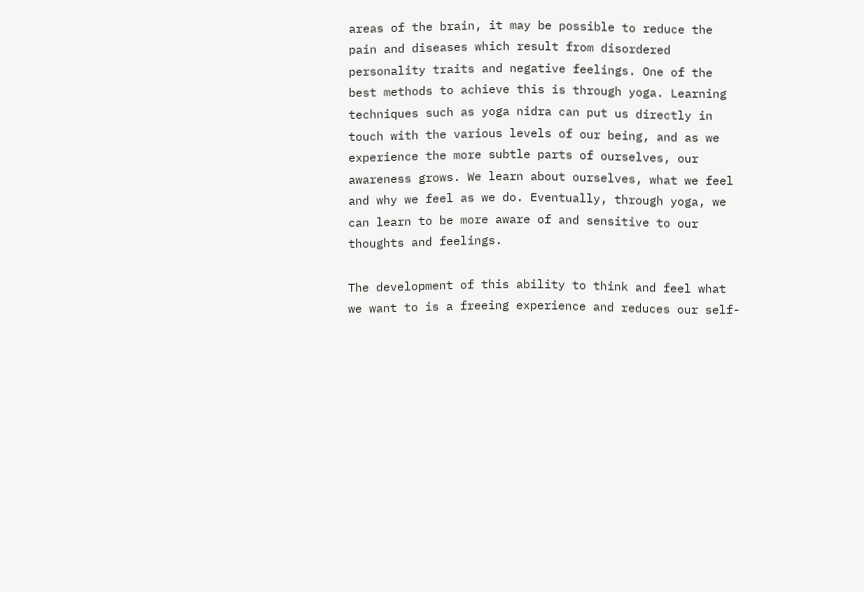areas of the brain, it may be possible to reduce the pain and diseases which result from disordered personality traits and negative feelings. One of the best methods to achieve this is through yoga. Learning techniques such as yoga nidra can put us directly in touch with the various levels of our being, and as we experience the more subtle parts of ourselves, our awareness grows. We learn about ourselves, what we feel and why we feel as we do. Eventually, through yoga, we can learn to be more aware of and sensitive to our thoughts and feelings.

The development of this ability to think and feel what we want to is a freeing experience and reduces our self-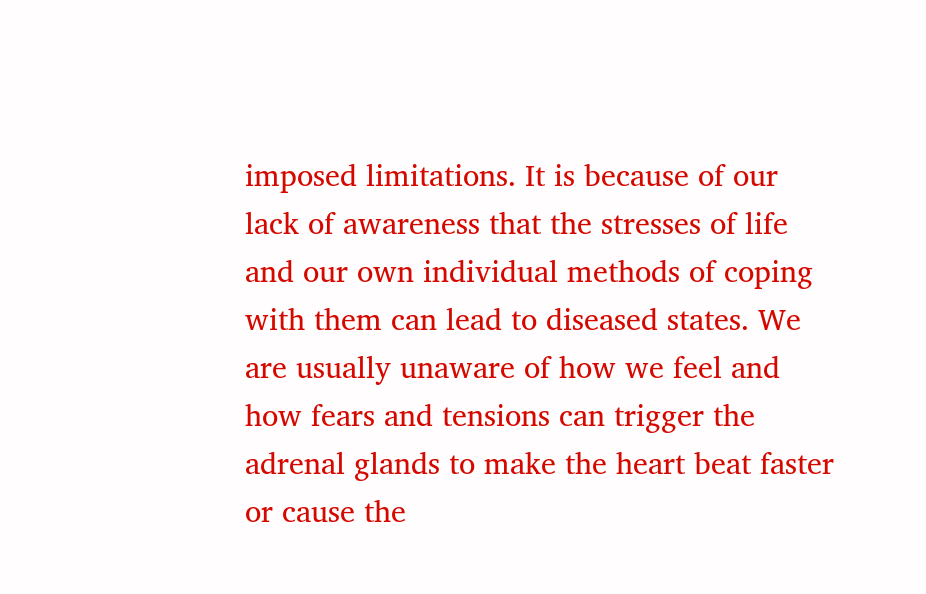imposed limitations. It is because of our lack of awareness that the stresses of life and our own individual methods of coping with them can lead to diseased states. We are usually unaware of how we feel and how fears and tensions can trigger the adrenal glands to make the heart beat faster or cause the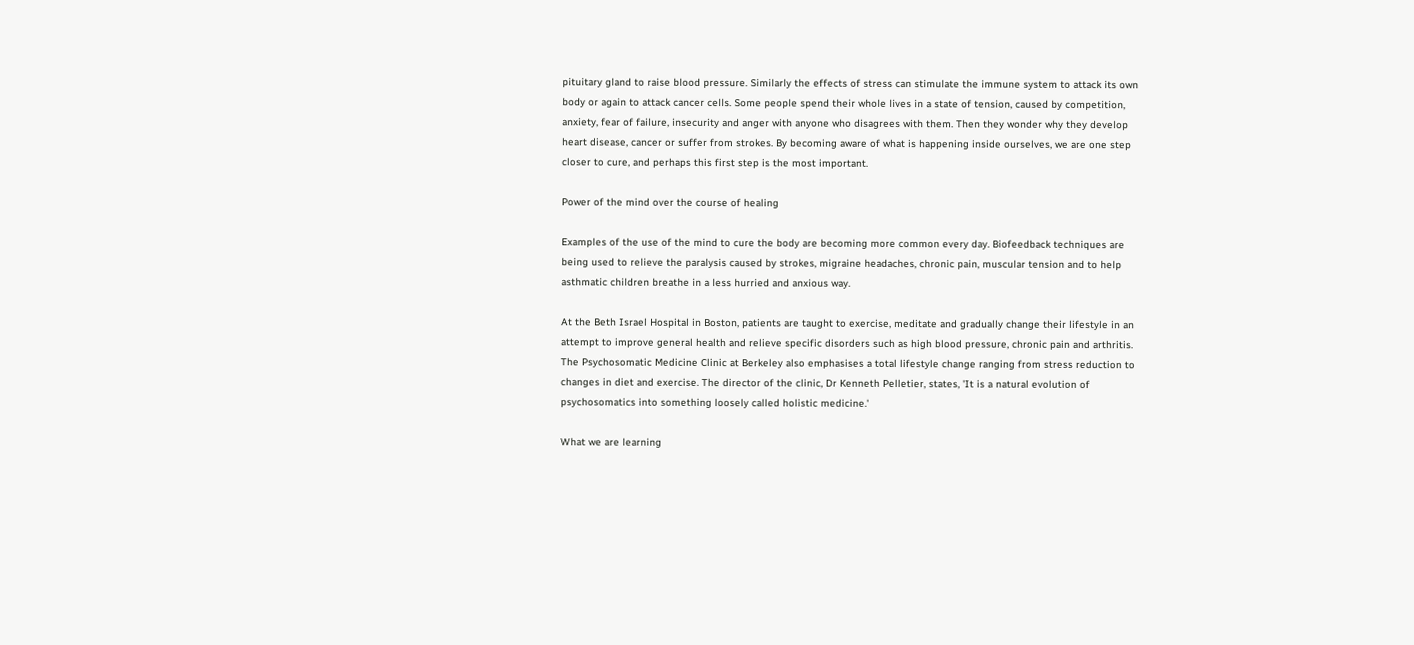pituitary gland to raise blood pressure. Similarly the effects of stress can stimulate the immune system to attack its own body or again to attack cancer cells. Some people spend their whole lives in a state of tension, caused by competition, anxiety, fear of failure, insecurity and anger with anyone who disagrees with them. Then they wonder why they develop heart disease, cancer or suffer from strokes. By becoming aware of what is happening inside ourselves, we are one step closer to cure, and perhaps this first step is the most important.

Power of the mind over the course of healing

Examples of the use of the mind to cure the body are becoming more common every day. Biofeedback techniques are being used to relieve the paralysis caused by strokes, migraine headaches, chronic pain, muscular tension and to help asthmatic children breathe in a less hurried and anxious way.

At the Beth Israel Hospital in Boston, patients are taught to exercise, meditate and gradually change their lifestyle in an attempt to improve general health and relieve specific disorders such as high blood pressure, chronic pain and arthritis. The Psychosomatic Medicine Clinic at Berkeley also emphasises a total lifestyle change ranging from stress reduction to changes in diet and exercise. The director of the clinic, Dr Kenneth Pelletier, states, 'It is a natural evolution of psychosomatics into something loosely called holistic medicine.'

What we are learning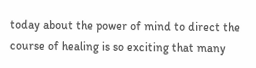today about the power of mind to direct the course of healing is so exciting that many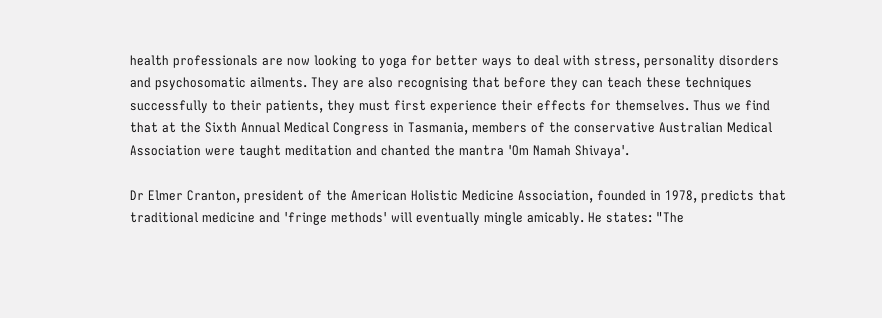health professionals are now looking to yoga for better ways to deal with stress, personality disorders and psychosomatic ailments. They are also recognising that before they can teach these techniques successfully to their patients, they must first experience their effects for themselves. Thus we find that at the Sixth Annual Medical Congress in Tasmania, members of the conservative Australian Medical Association were taught meditation and chanted the mantra 'Om Namah Shivaya'.

Dr Elmer Cranton, president of the American Holistic Medicine Association, founded in 1978, predicts that traditional medicine and 'fringe methods' will eventually mingle amicably. He states: "The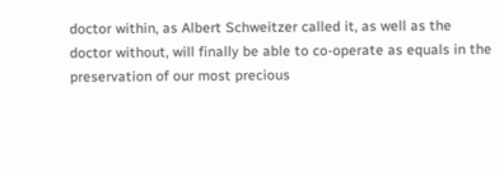doctor within, as Albert Schweitzer called it, as well as the doctor without, will finally be able to co-operate as equals in the preservation of our most precious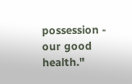possession - our good health."